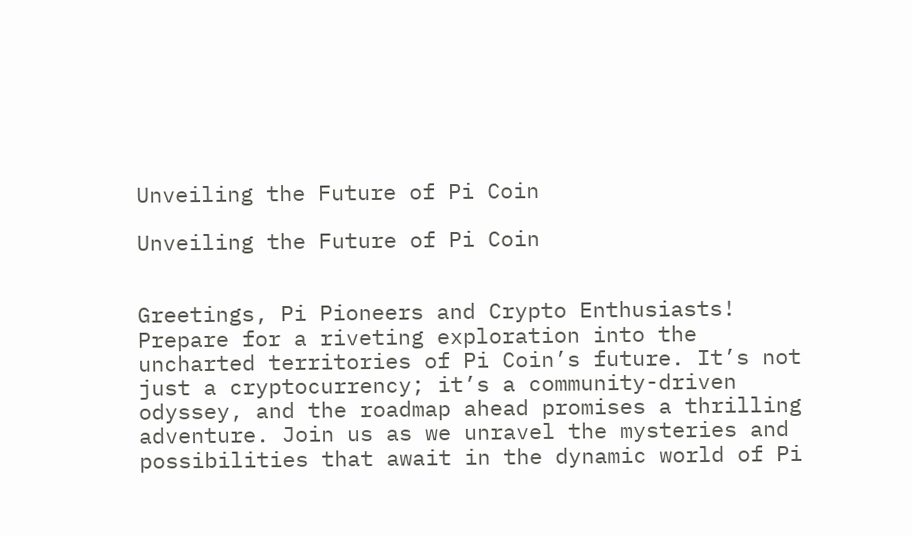Unveiling the Future of Pi Coin

Unveiling the Future of Pi Coin


Greetings, Pi Pioneers and Crypto Enthusiasts! Prepare for a riveting exploration into the uncharted territories of Pi Coin’s future. It’s not just a cryptocurrency; it’s a community-driven odyssey, and the roadmap ahead promises a thrilling adventure. Join us as we unravel the mysteries and possibilities that await in the dynamic world of Pi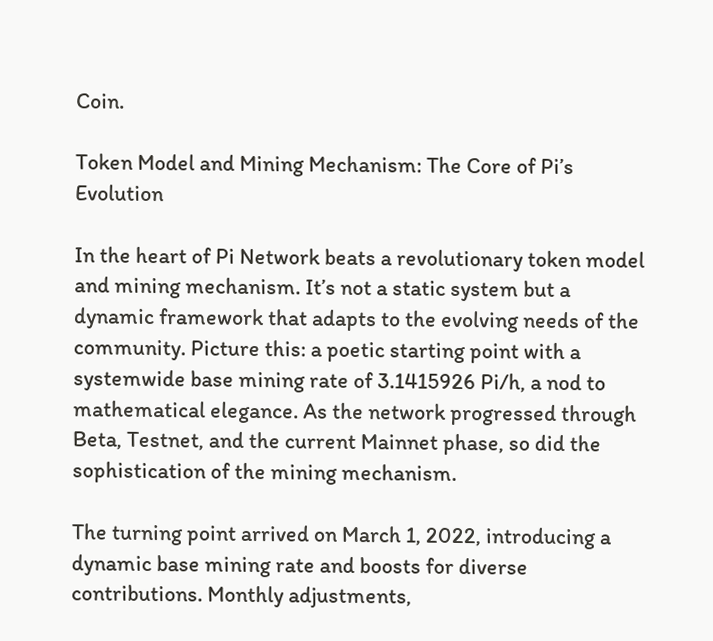Coin.

Token Model and Mining Mechanism: The Core of Pi’s Evolution

In the heart of Pi Network beats a revolutionary token model and mining mechanism. It’s not a static system but a dynamic framework that adapts to the evolving needs of the community. Picture this: a poetic starting point with a systemwide base mining rate of 3.1415926 Pi/h, a nod to mathematical elegance. As the network progressed through Beta, Testnet, and the current Mainnet phase, so did the sophistication of the mining mechanism.

The turning point arrived on March 1, 2022, introducing a dynamic base mining rate and boosts for diverse contributions. Monthly adjustments,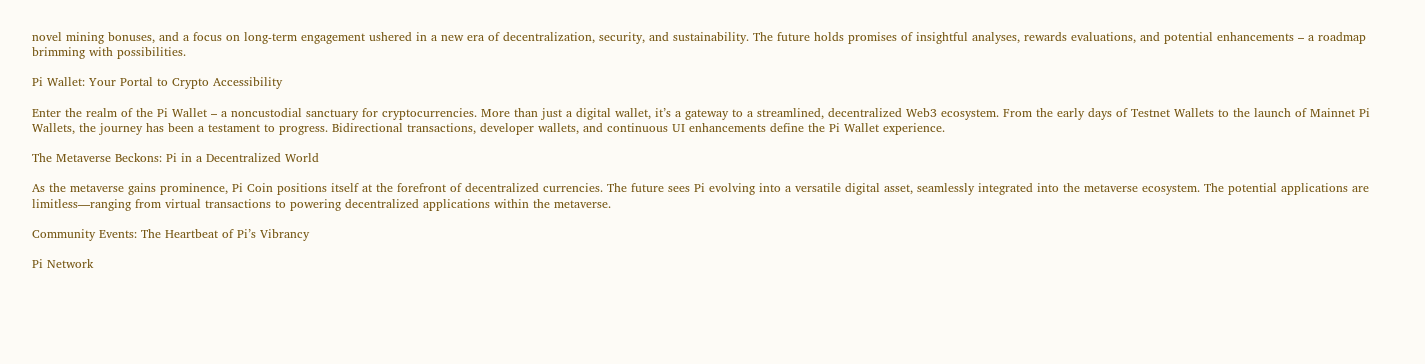novel mining bonuses, and a focus on long-term engagement ushered in a new era of decentralization, security, and sustainability. The future holds promises of insightful analyses, rewards evaluations, and potential enhancements – a roadmap brimming with possibilities.

Pi Wallet: Your Portal to Crypto Accessibility

Enter the realm of the Pi Wallet – a noncustodial sanctuary for cryptocurrencies. More than just a digital wallet, it’s a gateway to a streamlined, decentralized Web3 ecosystem. From the early days of Testnet Wallets to the launch of Mainnet Pi Wallets, the journey has been a testament to progress. Bidirectional transactions, developer wallets, and continuous UI enhancements define the Pi Wallet experience.

The Metaverse Beckons: Pi in a Decentralized World

As the metaverse gains prominence, Pi Coin positions itself at the forefront of decentralized currencies. The future sees Pi evolving into a versatile digital asset, seamlessly integrated into the metaverse ecosystem. The potential applications are limitless—ranging from virtual transactions to powering decentralized applications within the metaverse.

Community Events: The Heartbeat of Pi’s Vibrancy

Pi Network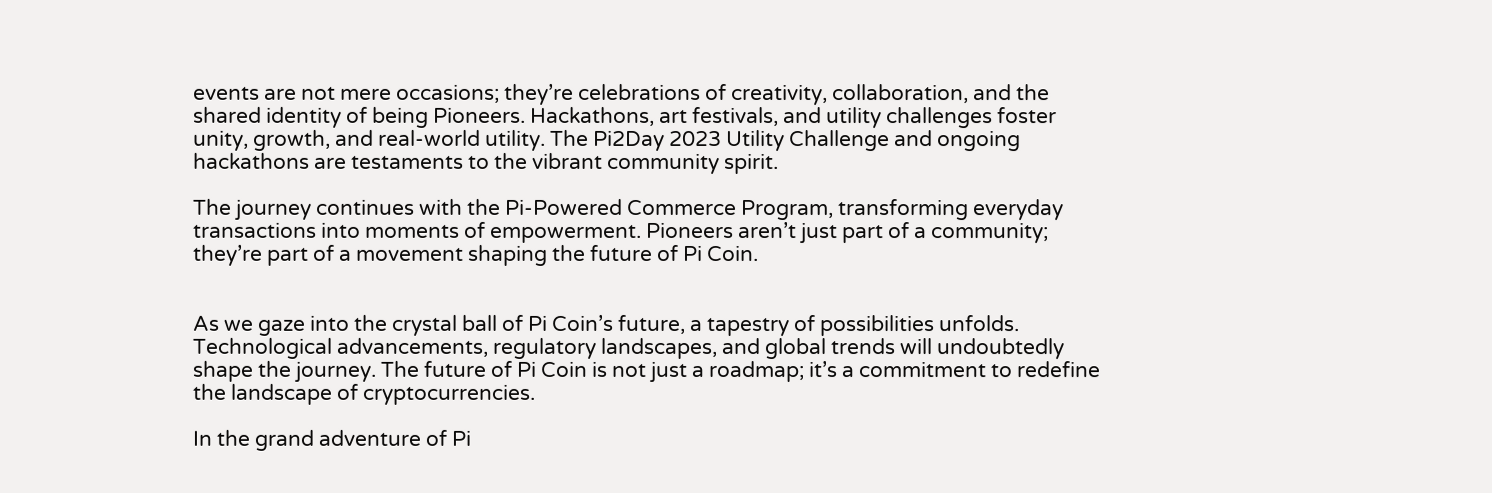events are not mere occasions; they’re celebrations of creativity, collaboration, and the shared identity of being Pioneers. Hackathons, art festivals, and utility challenges foster unity, growth, and real-world utility. The Pi2Day 2023 Utility Challenge and ongoing hackathons are testaments to the vibrant community spirit.

The journey continues with the Pi-Powered Commerce Program, transforming everyday transactions into moments of empowerment. Pioneers aren’t just part of a community; they’re part of a movement shaping the future of Pi Coin.


As we gaze into the crystal ball of Pi Coin’s future, a tapestry of possibilities unfolds. Technological advancements, regulatory landscapes, and global trends will undoubtedly shape the journey. The future of Pi Coin is not just a roadmap; it’s a commitment to redefine the landscape of cryptocurrencies.

In the grand adventure of Pi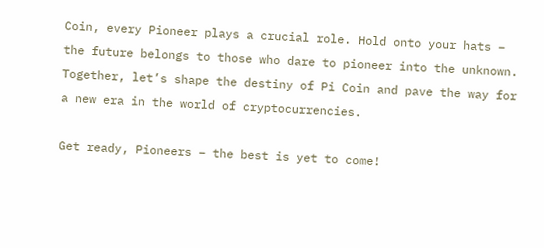Coin, every Pioneer plays a crucial role. Hold onto your hats – the future belongs to those who dare to pioneer into the unknown. Together, let’s shape the destiny of Pi Coin and pave the way for a new era in the world of cryptocurrencies.

Get ready, Pioneers – the best is yet to come!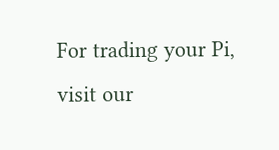For trading your Pi, visit our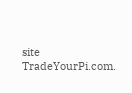site TradeYourPi.com.